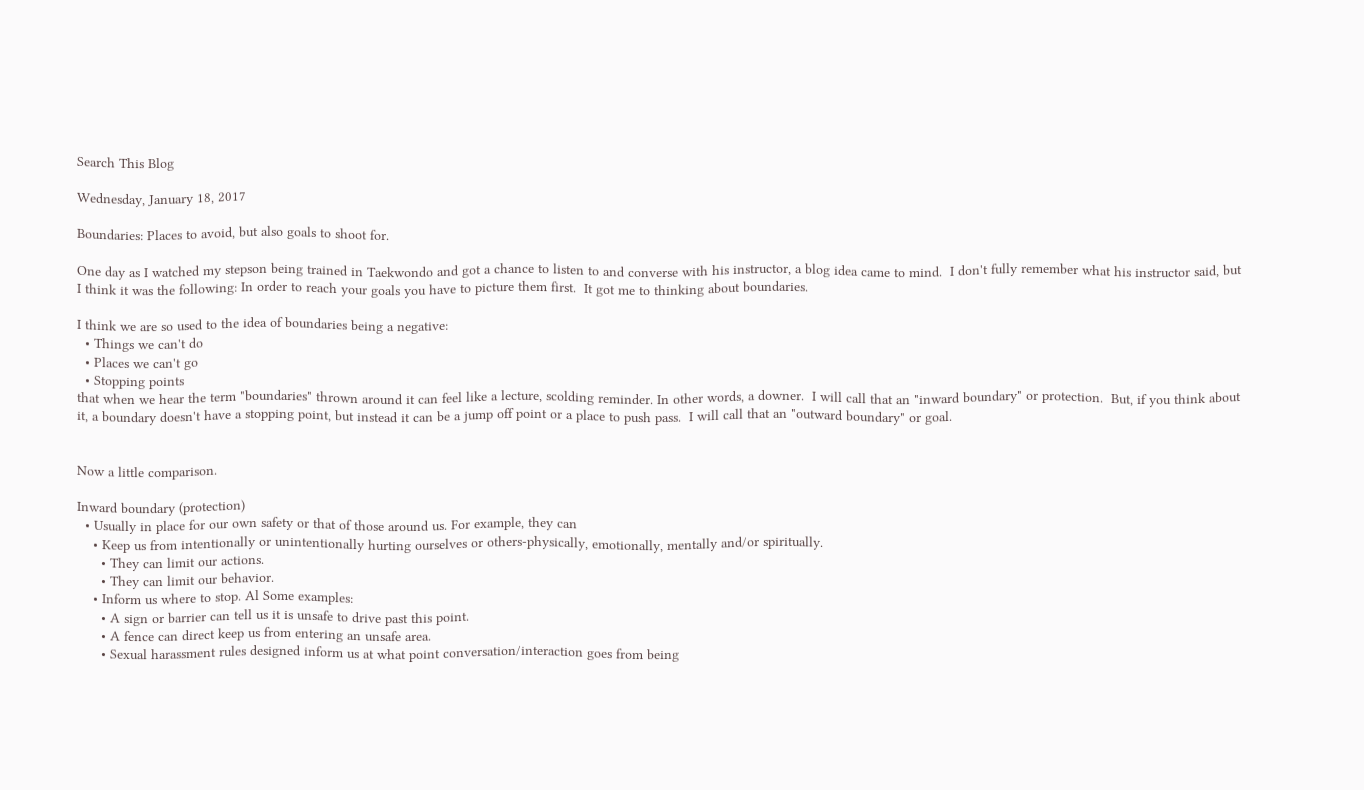Search This Blog

Wednesday, January 18, 2017

Boundaries: Places to avoid, but also goals to shoot for.

One day as I watched my stepson being trained in Taekwondo and got a chance to listen to and converse with his instructor, a blog idea came to mind.  I don't fully remember what his instructor said, but I think it was the following: In order to reach your goals you have to picture them first.  It got me to thinking about boundaries.

I think we are so used to the idea of boundaries being a negative:
  • Things we can't do
  • Places we can't go
  • Stopping points
that when we hear the term "boundaries" thrown around it can feel like a lecture, scolding reminder. In other words, a downer.  I will call that an "inward boundary" or protection.  But, if you think about it, a boundary doesn't have a stopping point, but instead it can be a jump off point or a place to push pass.  I will call that an "outward boundary" or goal.


Now a little comparison.

Inward boundary (protection)
  • Usually in place for our own safety or that of those around us. For example, they can
    • Keep us from intentionally or unintentionally hurting ourselves or others-physically, emotionally, mentally and/or spiritually.
      • They can limit our actions.
      • They can limit our behavior.
    • Inform us where to stop. Al Some examples:
      • A sign or barrier can tell us it is unsafe to drive past this point.
      • A fence can direct keep us from entering an unsafe area.
      • Sexual harassment rules designed inform us at what point conversation/interaction goes from being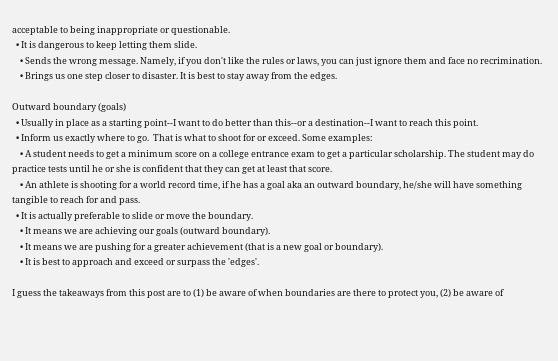acceptable to being inappropriate or questionable.
  • It is dangerous to keep letting them slide.
    • Sends the wrong message. Namely, if you don't like the rules or laws, you can just ignore them and face no recrimination.
    • Brings us one step closer to disaster. It is best to stay away from the edges.

Outward boundary (goals)
  • Usually in place as a starting point--I want to do better than this--or a destination--I want to reach this point.
  • Inform us exactly where to go.  That is what to shoot for or exceed. Some examples:
    • A student needs to get a minimum score on a college entrance exam to get a particular scholarship. The student may do practice tests until he or she is confident that they can get at least that score.
    • An athlete is shooting for a world record time, if he has a goal aka an outward boundary, he/she will have something tangible to reach for and pass.
  • It is actually preferable to slide or move the boundary.
    • It means we are achieving our goals (outward boundary).
    • It means we are pushing for a greater achievement (that is a new goal or boundary).
    • It is best to approach and exceed or surpass the 'edges'.

I guess the takeaways from this post are to (1) be aware of when boundaries are there to protect you, (2) be aware of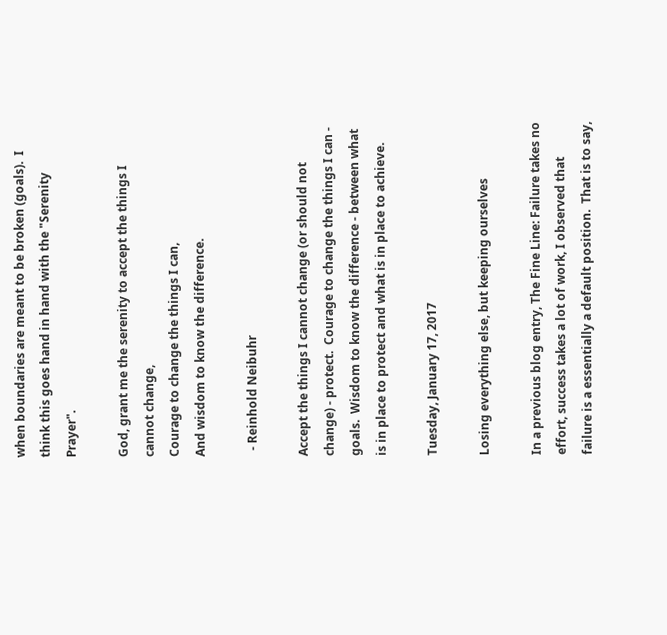when boundaries are meant to be broken (goals).  I think this goes hand in hand with the "Serenity Prayer".

God, grant me the serenity to accept the things I cannot change,
Courage to change the things I can,
And wisdom to know the difference.

  - Reinhold Neibuhr

Accept the things I cannot change (or should not change) - protect.  Courage to change the things I can - goals.  Wisdom to know the difference - between what is in place to protect and what is in place to achieve.

Tuesday, January 17, 2017

Losing everything else, but keeping ourselves

In a previous blog entry, The Fine Line: Failure takes no effort, success takes a lot of work, I observed that failure is a essentially a default position.  That is to say,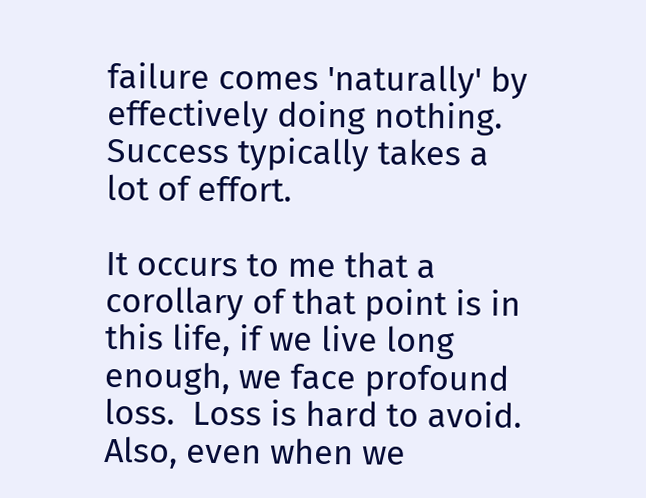failure comes 'naturally' by effectively doing nothing.  Success typically takes a lot of effort.

It occurs to me that a corollary of that point is in this life, if we live long enough, we face profound loss.  Loss is hard to avoid.  Also, even when we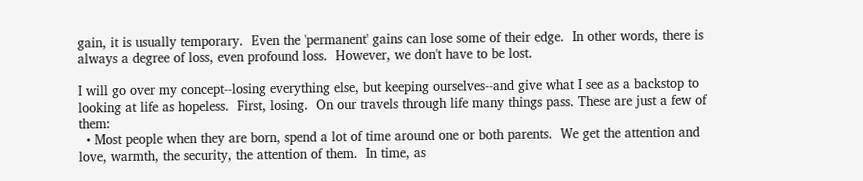gain, it is usually temporary.  Even the 'permanent' gains can lose some of their edge.  In other words, there is always a degree of loss, even profound loss.  However, we don't have to be lost.

I will go over my concept--losing everything else, but keeping ourselves--and give what I see as a backstop to looking at life as hopeless.  First, losing.  On our travels through life many things pass. These are just a few of them:
  • Most people when they are born, spend a lot of time around one or both parents.  We get the attention and love, warmth, the security, the attention of them.  In time, as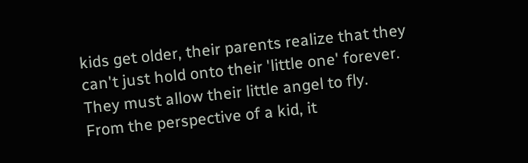kids get older, their parents realize that they can't just hold onto their 'little one' forever.  They must allow their little angel to fly.  From the perspective of a kid, it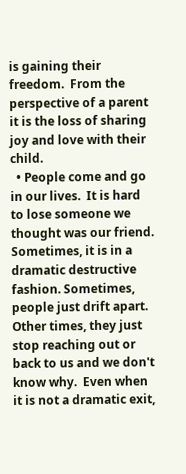is gaining their freedom.  From the perspective of a parent it is the loss of sharing joy and love with their child.
  • People come and go in our lives.  It is hard to lose someone we thought was our friend.  Sometimes, it is in a dramatic destructive fashion. Sometimes, people just drift apart. Other times, they just stop reaching out or back to us and we don't know why.  Even when it is not a dramatic exit,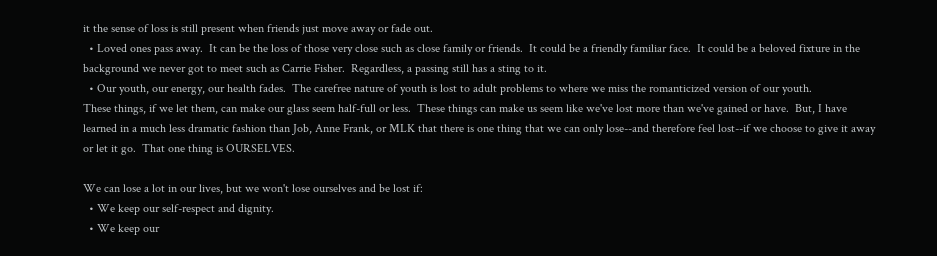it the sense of loss is still present when friends just move away or fade out.
  • Loved ones pass away.  It can be the loss of those very close such as close family or friends.  It could be a friendly familiar face.  It could be a beloved fixture in the background we never got to meet such as Carrie Fisher.  Regardless, a passing still has a sting to it.
  • Our youth, our energy, our health fades.  The carefree nature of youth is lost to adult problems to where we miss the romanticized version of our youth.
These things, if we let them, can make our glass seem half-full or less.  These things can make us seem like we've lost more than we've gained or have.  But, I have learned in a much less dramatic fashion than Job, Anne Frank, or MLK that there is one thing that we can only lose--and therefore feel lost--if we choose to give it away or let it go.  That one thing is OURSELVES.

We can lose a lot in our lives, but we won't lose ourselves and be lost if:
  • We keep our self-respect and dignity.
  • We keep our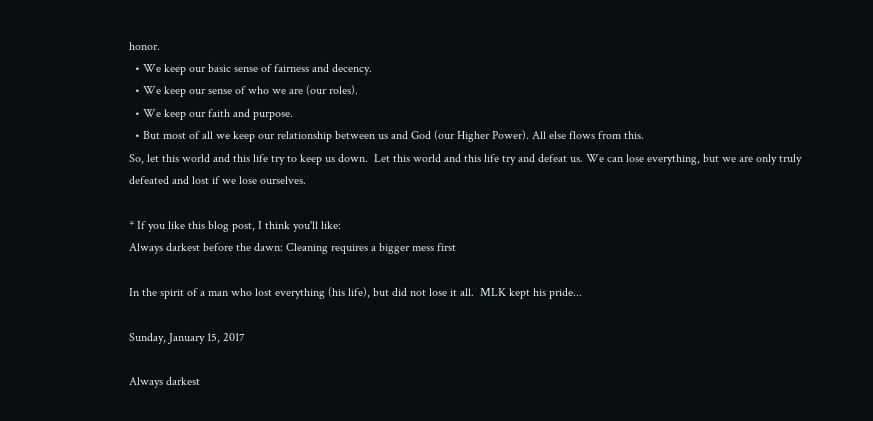honor.
  • We keep our basic sense of fairness and decency.
  • We keep our sense of who we are (our roles).
  • We keep our faith and purpose.
  • But most of all we keep our relationship between us and God (our Higher Power). All else flows from this.
So, let this world and this life try to keep us down.  Let this world and this life try and defeat us. We can lose everything, but we are only truly defeated and lost if we lose ourselves.

* If you like this blog post, I think you'll like:
Always darkest before the dawn: Cleaning requires a bigger mess first

In the spirit of a man who lost everything (his life), but did not lose it all.  MLK kept his pride...

Sunday, January 15, 2017

Always darkest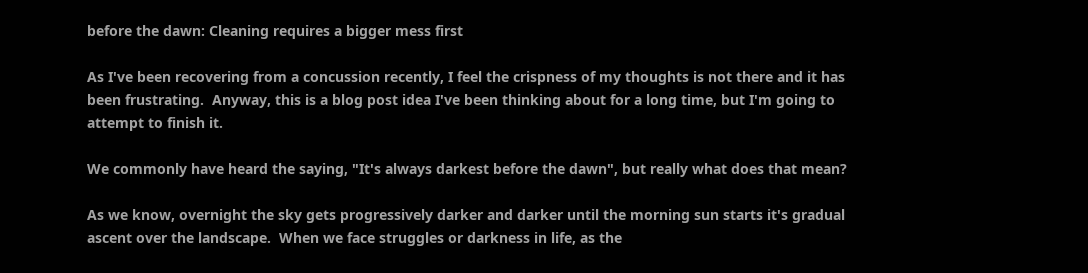before the dawn: Cleaning requires a bigger mess first

As I've been recovering from a concussion recently, I feel the crispness of my thoughts is not there and it has been frustrating.  Anyway, this is a blog post idea I've been thinking about for a long time, but I'm going to attempt to finish it.

We commonly have heard the saying, "It's always darkest before the dawn", but really what does that mean?

As we know, overnight the sky gets progressively darker and darker until the morning sun starts it's gradual ascent over the landscape.  When we face struggles or darkness in life, as the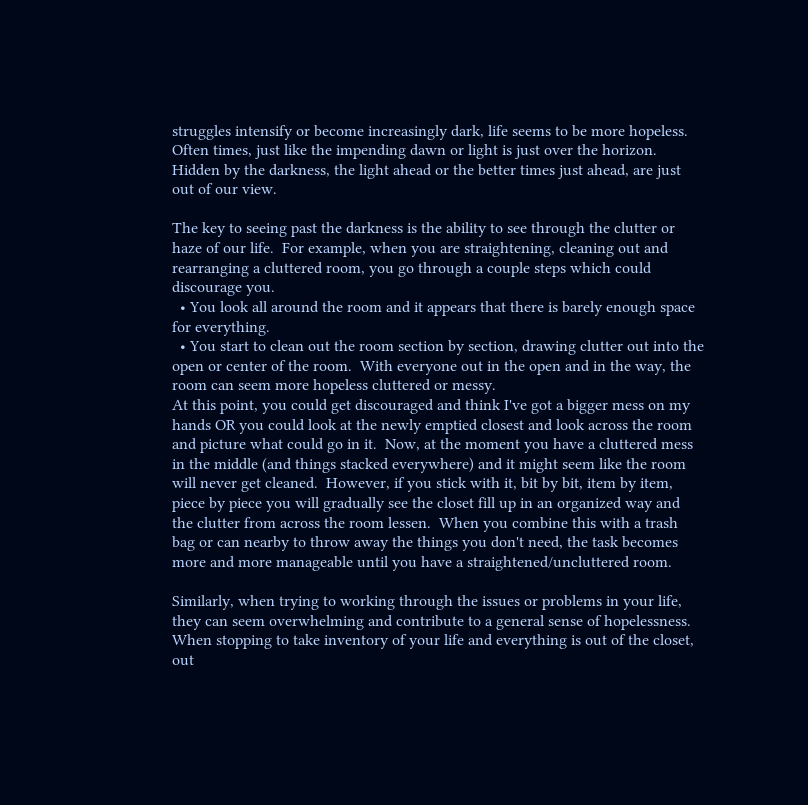struggles intensify or become increasingly dark, life seems to be more hopeless.  Often times, just like the impending dawn or light is just over the horizon.  Hidden by the darkness, the light ahead or the better times just ahead, are just out of our view.

The key to seeing past the darkness is the ability to see through the clutter or haze of our life.  For example, when you are straightening, cleaning out and rearranging a cluttered room, you go through a couple steps which could discourage you.
  • You look all around the room and it appears that there is barely enough space for everything.
  • You start to clean out the room section by section, drawing clutter out into the open or center of the room.  With everyone out in the open and in the way, the room can seem more hopeless cluttered or messy.
At this point, you could get discouraged and think I've got a bigger mess on my hands OR you could look at the newly emptied closest and look across the room and picture what could go in it.  Now, at the moment you have a cluttered mess in the middle (and things stacked everywhere) and it might seem like the room will never get cleaned.  However, if you stick with it, bit by bit, item by item, piece by piece you will gradually see the closet fill up in an organized way and the clutter from across the room lessen.  When you combine this with a trash bag or can nearby to throw away the things you don't need, the task becomes more and more manageable until you have a straightened/uncluttered room.

Similarly, when trying to working through the issues or problems in your life, they can seem overwhelming and contribute to a general sense of hopelessness.  When stopping to take inventory of your life and everything is out of the closet, out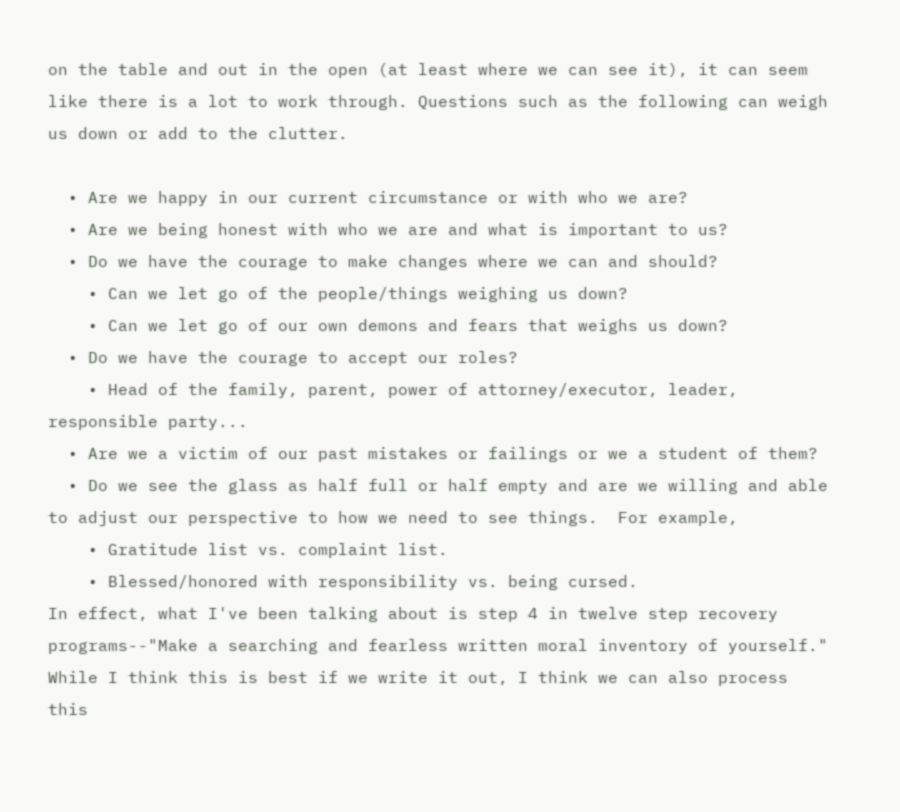on the table and out in the open (at least where we can see it), it can seem like there is a lot to work through. Questions such as the following can weigh us down or add to the clutter.

  • Are we happy in our current circumstance or with who we are?
  • Are we being honest with who we are and what is important to us?
  • Do we have the courage to make changes where we can and should?
    • Can we let go of the people/things weighing us down?
    • Can we let go of our own demons and fears that weighs us down?
  • Do we have the courage to accept our roles?
    • Head of the family, parent, power of attorney/executor, leader, responsible party...
  • Are we a victim of our past mistakes or failings or we a student of them?
  • Do we see the glass as half full or half empty and are we willing and able to adjust our perspective to how we need to see things.  For example,
    • Gratitude list vs. complaint list.
    • Blessed/honored with responsibility vs. being cursed.
In effect, what I've been talking about is step 4 in twelve step recovery programs--"Make a searching and fearless written moral inventory of yourself."  While I think this is best if we write it out, I think we can also process this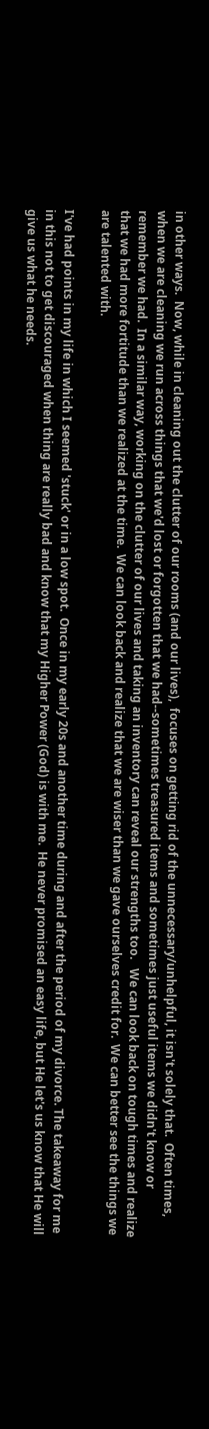in other ways.  Now, while in cleaning out the clutter of our rooms (and our lives),  focuses on getting rid of the unnecessary/unhelpful, it isn't solely that.  Often times, when we are cleaning we run across things that we'd lost or forgotten that we had--sometimes treasured items and sometimes just useful items we didn't know or remember we had.  In a similar way, working on the clutter of our lives and taking an inventory can reveal our strengths too.   We can look back on tough times and realize that we had more fortitude than we realized at the time.  We can look back and realize that we are wiser than we gave ourselves credit for.  We can better see the things we are talented with.

I've had points in my life in which I seemed 'stuck' or in a low spot.  Once in my early 20s and another time during and after the period of my divorce. The takeaway for me in this not to get discouraged when thing are really bad and know that my Higher Power (God) is with me.  He never promised an easy life, but He let's us know that He will give us what he needs.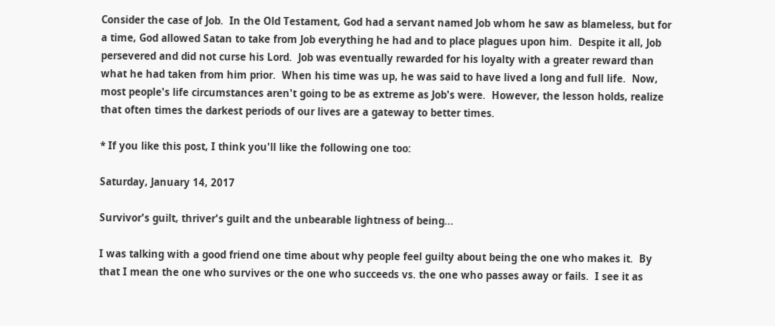Consider the case of Job.  In the Old Testament, God had a servant named Job whom he saw as blameless, but for a time, God allowed Satan to take from Job everything he had and to place plagues upon him.  Despite it all, Job persevered and did not curse his Lord.  Job was eventually rewarded for his loyalty with a greater reward than what he had taken from him prior.  When his time was up, he was said to have lived a long and full life.  Now, most people's life circumstances aren't going to be as extreme as Job's were.  However, the lesson holds, realize that often times the darkest periods of our lives are a gateway to better times.

* If you like this post, I think you'll like the following one too:

Saturday, January 14, 2017

Survivor's guilt, thriver's guilt and the unbearable lightness of being...

I was talking with a good friend one time about why people feel guilty about being the one who makes it.  By that I mean the one who survives or the one who succeeds vs. the one who passes away or fails.  I see it as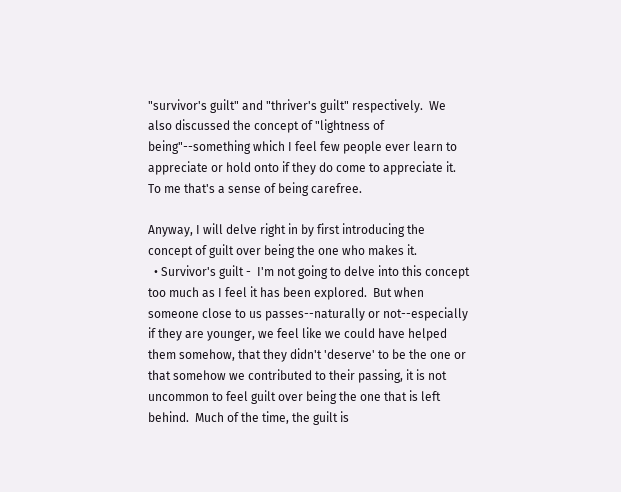"survivor's guilt" and "thriver's guilt" respectively.  We also discussed the concept of "lightness of being"--something which I feel few people ever learn to appreciate or hold onto if they do come to appreciate it.  To me that's a sense of being carefree.

Anyway, I will delve right in by first introducing the concept of guilt over being the one who makes it.
  • Survivor's guilt -  I'm not going to delve into this concept too much as I feel it has been explored.  But when someone close to us passes--naturally or not--especially if they are younger, we feel like we could have helped them somehow, that they didn't 'deserve' to be the one or that somehow we contributed to their passing, it is not uncommon to feel guilt over being the one that is left behind.  Much of the time, the guilt is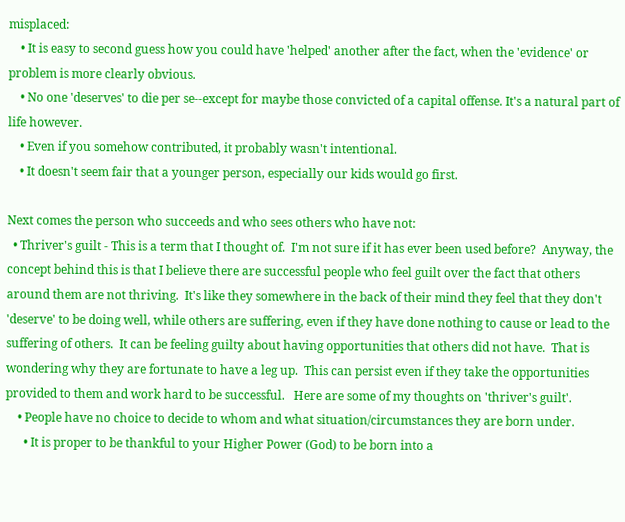misplaced:
    • It is easy to second guess how you could have 'helped' another after the fact, when the 'evidence' or problem is more clearly obvious.
    • No one 'deserves' to die per se--except for maybe those convicted of a capital offense. It's a natural part of life however.
    • Even if you somehow contributed, it probably wasn't intentional.
    • It doesn't seem fair that a younger person, especially our kids would go first.

Next comes the person who succeeds and who sees others who have not:
  • Thriver's guilt - This is a term that I thought of.  I'm not sure if it has ever been used before?  Anyway, the concept behind this is that I believe there are successful people who feel guilt over the fact that others around them are not thriving.  It's like they somewhere in the back of their mind they feel that they don't 'deserve' to be doing well, while others are suffering, even if they have done nothing to cause or lead to the suffering of others.  It can be feeling guilty about having opportunities that others did not have.  That is wondering why they are fortunate to have a leg up.  This can persist even if they take the opportunities provided to them and work hard to be successful.   Here are some of my thoughts on 'thriver's guilt'.
    • People have no choice to decide to whom and what situation/circumstances they are born under.
      • It is proper to be thankful to your Higher Power (God) to be born into a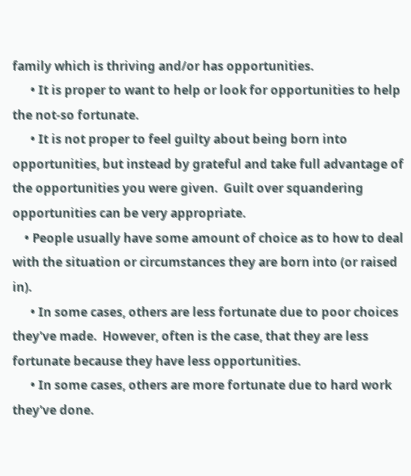family which is thriving and/or has opportunities.
      • It is proper to want to help or look for opportunities to help the not-so fortunate.
      • It is not proper to feel guilty about being born into opportunities, but instead by grateful and take full advantage of the opportunities you were given.  Guilt over squandering opportunities can be very appropriate.
    • People usually have some amount of choice as to how to deal with the situation or circumstances they are born into (or raised in).
      • In some cases, others are less fortunate due to poor choices they've made.  However, often is the case, that they are less fortunate because they have less opportunities.
      • In some cases, others are more fortunate due to hard work they've done.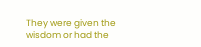They were given the wisdom or had the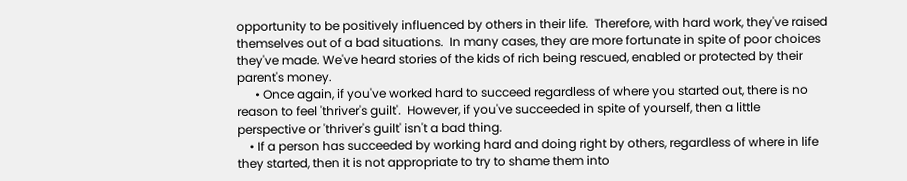opportunity to be positively influenced by others in their life.  Therefore, with hard work, they've raised themselves out of a bad situations.  In many cases, they are more fortunate in spite of poor choices they've made. We've heard stories of the kids of rich being rescued, enabled or protected by their parent's money.
      • Once again, if you've worked hard to succeed regardless of where you started out, there is no reason to feel 'thriver's guilt'.  However, if you've succeeded in spite of yourself, then a little perspective or 'thriver's guilt' isn't a bad thing.
    • If a person has succeeded by working hard and doing right by others, regardless of where in life they started, then it is not appropriate to try to shame them into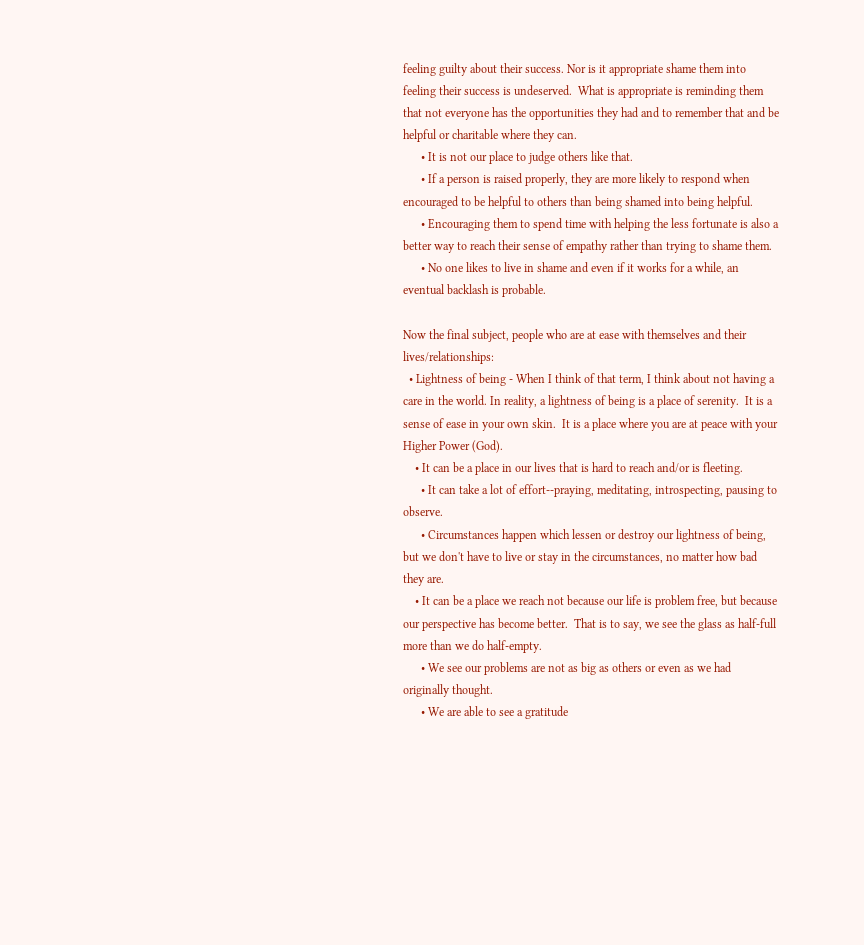feeling guilty about their success. Nor is it appropriate shame them into feeling their success is undeserved.  What is appropriate is reminding them that not everyone has the opportunities they had and to remember that and be helpful or charitable where they can.
      • It is not our place to judge others like that.
      • If a person is raised properly, they are more likely to respond when encouraged to be helpful to others than being shamed into being helpful.
      • Encouraging them to spend time with helping the less fortunate is also a better way to reach their sense of empathy rather than trying to shame them.
      • No one likes to live in shame and even if it works for a while, an eventual backlash is probable.

Now the final subject, people who are at ease with themselves and their lives/relationships:
  • Lightness of being - When I think of that term, I think about not having a care in the world. In reality, a lightness of being is a place of serenity.  It is a sense of ease in your own skin.  It is a place where you are at peace with your Higher Power (God).
    • It can be a place in our lives that is hard to reach and/or is fleeting.
      • It can take a lot of effort--praying, meditating, introspecting, pausing to observe.
      • Circumstances happen which lessen or destroy our lightness of being, but we don't have to live or stay in the circumstances, no matter how bad they are.
    • It can be a place we reach not because our life is problem free, but because our perspective has become better.  That is to say, we see the glass as half-full more than we do half-empty.
      • We see our problems are not as big as others or even as we had originally thought.
      • We are able to see a gratitude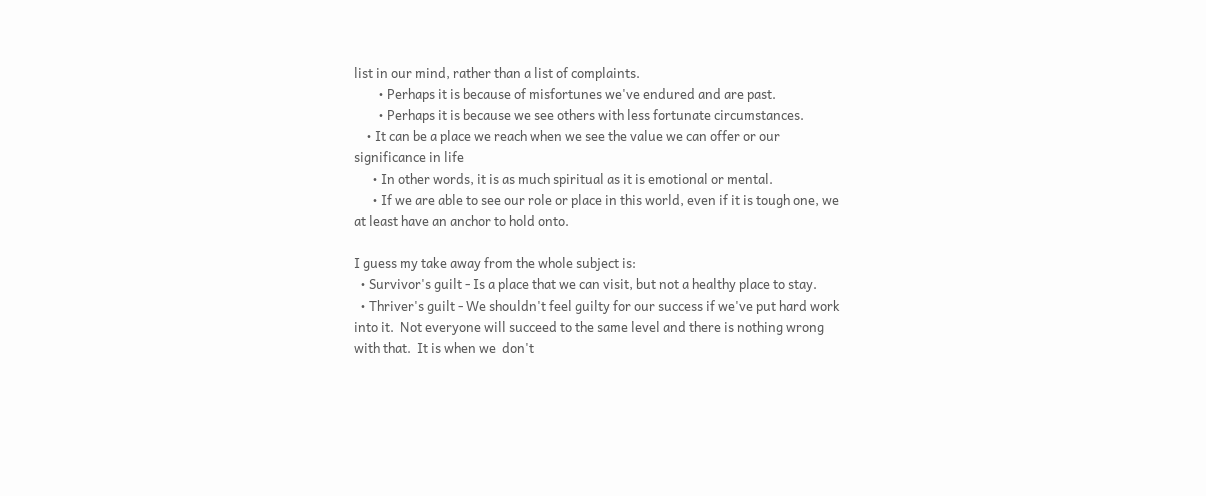list in our mind, rather than a list of complaints.
        • Perhaps it is because of misfortunes we've endured and are past.
        • Perhaps it is because we see others with less fortunate circumstances.
    • It can be a place we reach when we see the value we can offer or our significance in life
      • In other words, it is as much spiritual as it is emotional or mental.
      • If we are able to see our role or place in this world, even if it is tough one, we at least have an anchor to hold onto.

I guess my take away from the whole subject is:
  • Survivor's guilt - Is a place that we can visit, but not a healthy place to stay.
  • Thriver's guilt - We shouldn't feel guilty for our success if we've put hard work into it.  Not everyone will succeed to the same level and there is nothing wrong with that.  It is when we  don't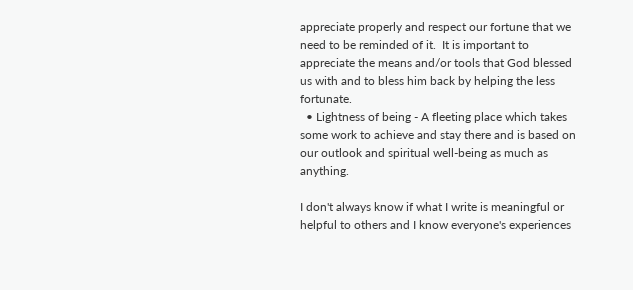appreciate properly and respect our fortune that we need to be reminded of it.  It is important to appreciate the means and/or tools that God blessed us with and to bless him back by helping the less fortunate.
  • Lightness of being - A fleeting place which takes some work to achieve and stay there and is based on our outlook and spiritual well-being as much as anything.

I don't always know if what I write is meaningful or helpful to others and I know everyone's experiences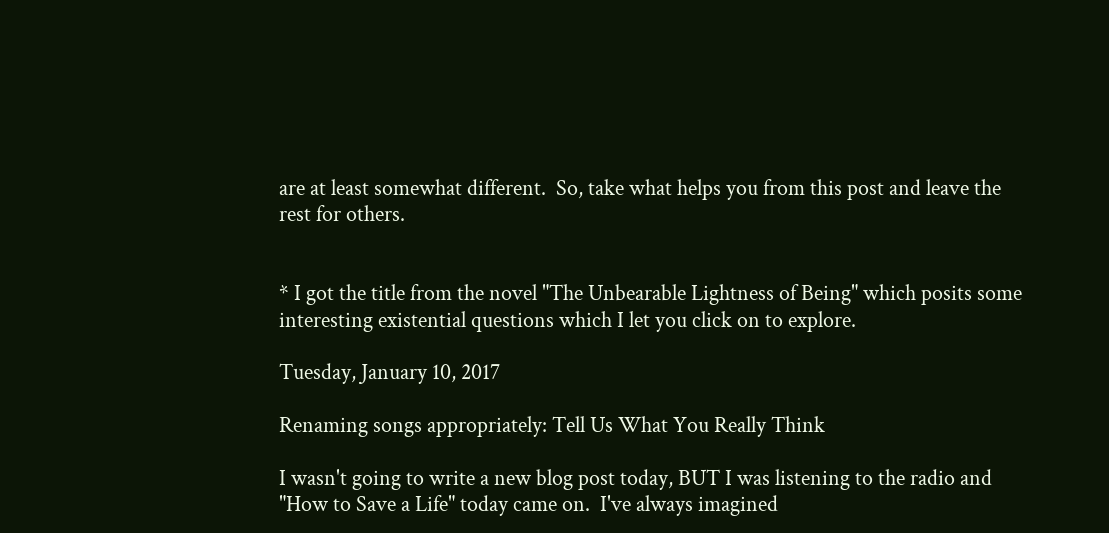are at least somewhat different.  So, take what helps you from this post and leave the rest for others.


* I got the title from the novel "The Unbearable Lightness of Being" which posits some interesting existential questions which I let you click on to explore.

Tuesday, January 10, 2017

Renaming songs appropriately: Tell Us What You Really Think

I wasn't going to write a new blog post today, BUT I was listening to the radio and "How to Save a Life" today came on.  I've always imagined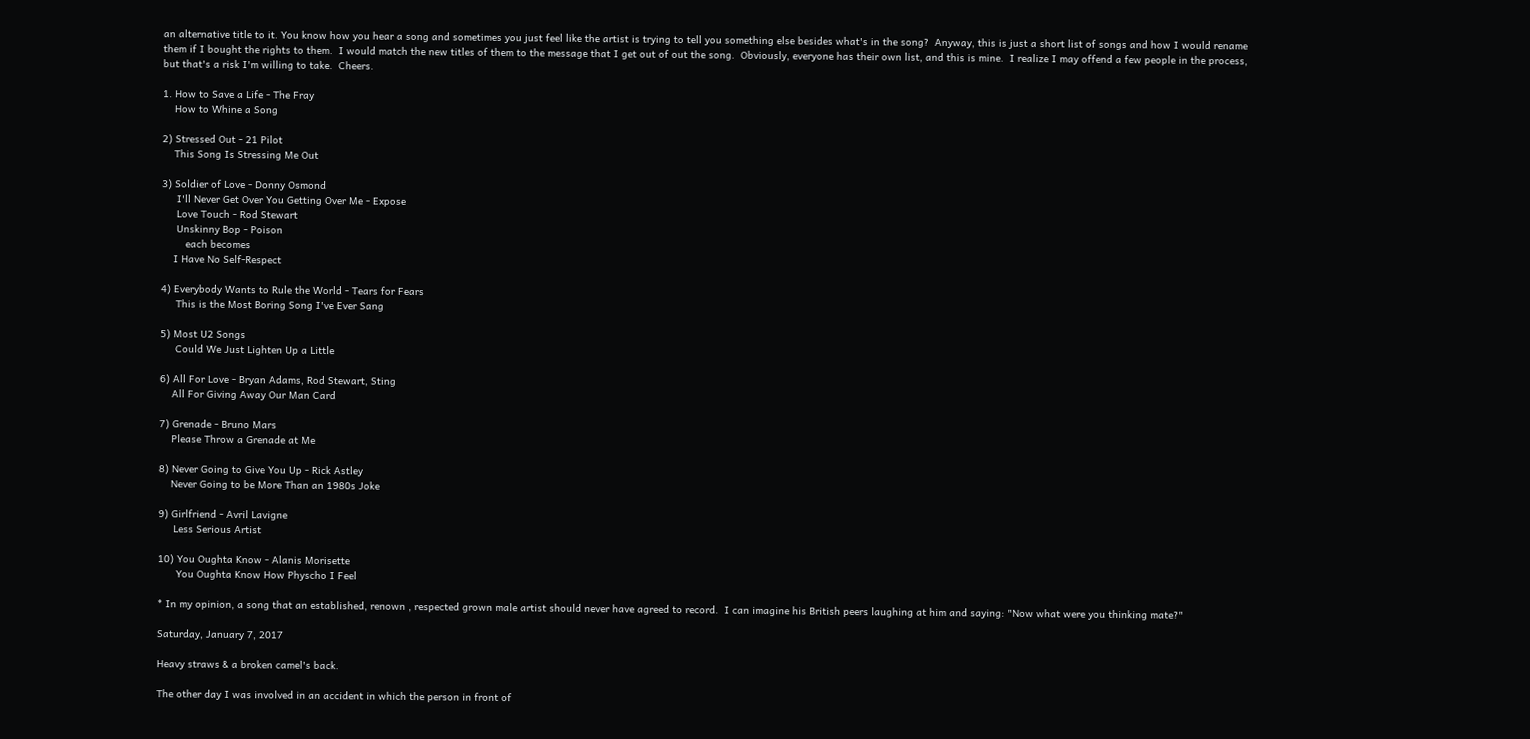an alternative title to it. You know how you hear a song and sometimes you just feel like the artist is trying to tell you something else besides what's in the song?  Anyway, this is just a short list of songs and how I would rename them if I bought the rights to them.  I would match the new titles of them to the message that I get out of out the song.  Obviously, everyone has their own list, and this is mine.  I realize I may offend a few people in the process, but that's a risk I'm willing to take.  Cheers.

1. How to Save a Life - The Fray
    How to Whine a Song

2) Stressed Out - 21 Pilot
    This Song Is Stressing Me Out

3) Soldier of Love - Donny Osmond
     I'll Never Get Over You Getting Over Me - Expose
     Love Touch - Rod Stewart
     Unskinny Bop - Poison
        each becomes
    I Have No Self-Respect

4) Everybody Wants to Rule the World - Tears for Fears
     This is the Most Boring Song I've Ever Sang

5) Most U2 Songs
     Could We Just Lighten Up a Little

6) All For Love - Bryan Adams, Rod Stewart, Sting
    All For Giving Away Our Man Card

7) Grenade - Bruno Mars
    Please Throw a Grenade at Me

8) Never Going to Give You Up - Rick Astley
    Never Going to be More Than an 1980s Joke

9) Girlfriend - Avril Lavigne
     Less Serious Artist

10) You Oughta Know - Alanis Morisette
      You Oughta Know How Physcho I Feel

* In my opinion, a song that an established, renown , respected grown male artist should never have agreed to record.  I can imagine his British peers laughing at him and saying: "Now what were you thinking mate?"

Saturday, January 7, 2017

Heavy straws & a broken camel's back.

The other day I was involved in an accident in which the person in front of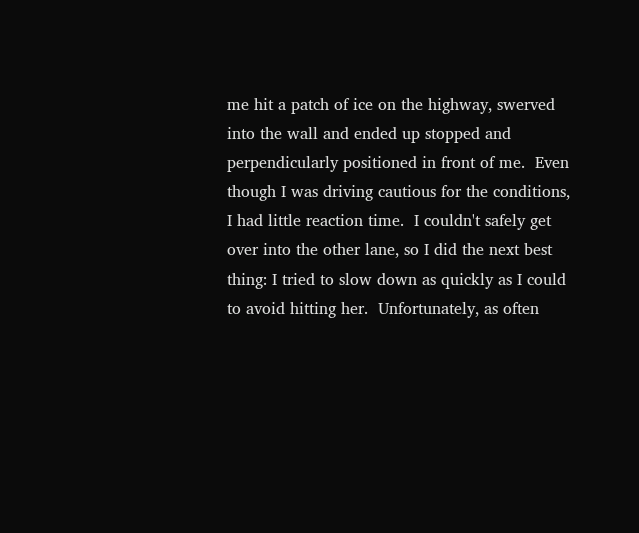me hit a patch of ice on the highway, swerved into the wall and ended up stopped and perpendicularly positioned in front of me.  Even though I was driving cautious for the conditions, I had little reaction time.  I couldn't safely get over into the other lane, so I did the next best thing: I tried to slow down as quickly as I could to avoid hitting her.  Unfortunately, as often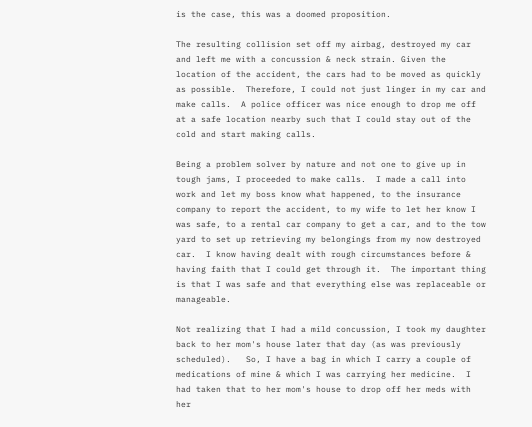is the case, this was a doomed proposition.

The resulting collision set off my airbag, destroyed my car and left me with a concussion & neck strain. Given the location of the accident, the cars had to be moved as quickly as possible.  Therefore, I could not just linger in my car and make calls.  A police officer was nice enough to drop me off at a safe location nearby such that I could stay out of the cold and start making calls.

Being a problem solver by nature and not one to give up in tough jams, I proceeded to make calls.  I made a call into work and let my boss know what happened, to the insurance company to report the accident, to my wife to let her know I was safe, to a rental car company to get a car, and to the tow yard to set up retrieving my belongings from my now destroyed car.  I know having dealt with rough circumstances before & having faith that I could get through it.  The important thing is that I was safe and that everything else was replaceable or manageable.

Not realizing that I had a mild concussion, I took my daughter back to her mom's house later that day (as was previously scheduled).   So, I have a bag in which I carry a couple of medications of mine & which I was carrying her medicine.  I had taken that to her mom's house to drop off her meds with her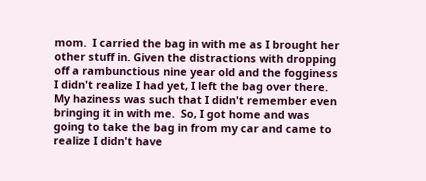mom.  I carried the bag in with me as I brought her other stuff in. Given the distractions with dropping off a rambunctious nine year old and the fogginess I didn't realize I had yet, I left the bag over there.  My haziness was such that I didn't remember even bringing it in with me.  So, I got home and was going to take the bag in from my car and came to realize I didn't have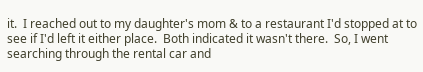it.  I reached out to my daughter's mom & to a restaurant I'd stopped at to see if I'd left it either place.  Both indicated it wasn't there.  So, I went searching through the rental car and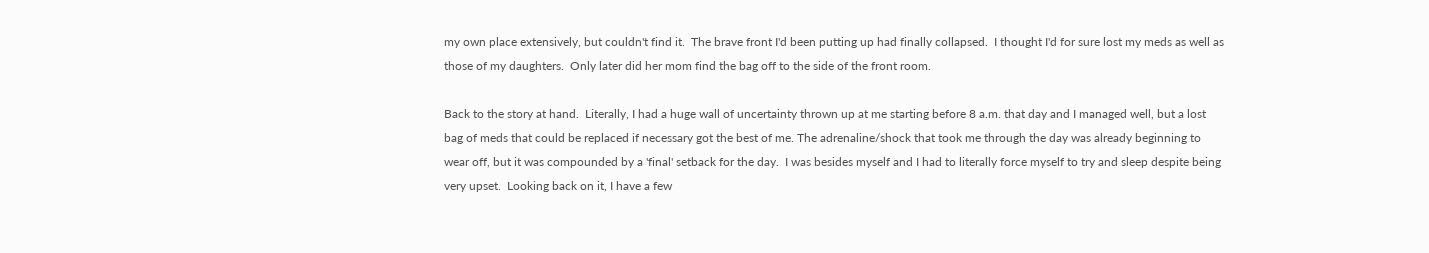my own place extensively, but couldn't find it.  The brave front I'd been putting up had finally collapsed.  I thought I'd for sure lost my meds as well as those of my daughters.  Only later did her mom find the bag off to the side of the front room.

Back to the story at hand.  Literally, I had a huge wall of uncertainty thrown up at me starting before 8 a.m. that day and I managed well, but a lost bag of meds that could be replaced if necessary got the best of me. The adrenaline/shock that took me through the day was already beginning to wear off, but it was compounded by a 'final' setback for the day.  I was besides myself and I had to literally force myself to try and sleep despite being very upset.  Looking back on it, I have a few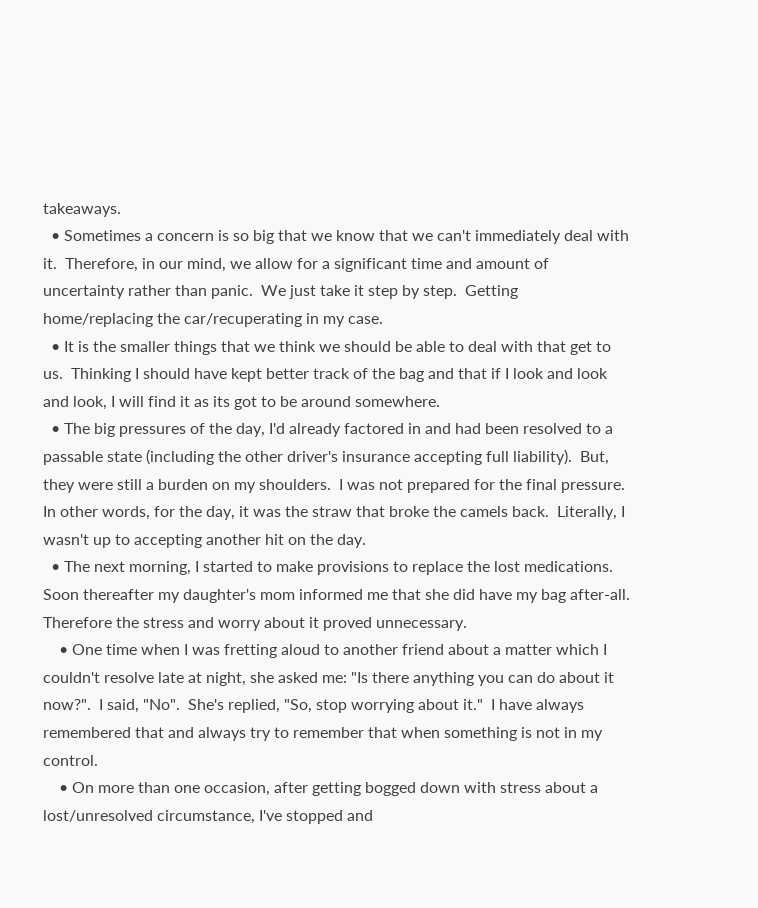takeaways.
  • Sometimes a concern is so big that we know that we can't immediately deal with it.  Therefore, in our mind, we allow for a significant time and amount of uncertainty rather than panic.  We just take it step by step.  Getting home/replacing the car/recuperating in my case.
  • It is the smaller things that we think we should be able to deal with that get to us.  Thinking I should have kept better track of the bag and that if I look and look and look, I will find it as its got to be around somewhere.
  • The big pressures of the day, I'd already factored in and had been resolved to a passable state (including the other driver's insurance accepting full liability).  But, they were still a burden on my shoulders.  I was not prepared for the final pressure.  In other words, for the day, it was the straw that broke the camels back.  Literally, I wasn't up to accepting another hit on the day.
  • The next morning, I started to make provisions to replace the lost medications.  Soon thereafter my daughter's mom informed me that she did have my bag after-all.  Therefore the stress and worry about it proved unnecessary.
    • One time when I was fretting aloud to another friend about a matter which I couldn't resolve late at night, she asked me: "Is there anything you can do about it now?".  I said, "No".  She's replied, "So, stop worrying about it."  I have always remembered that and always try to remember that when something is not in my control.
    • On more than one occasion, after getting bogged down with stress about a lost/unresolved circumstance, I've stopped and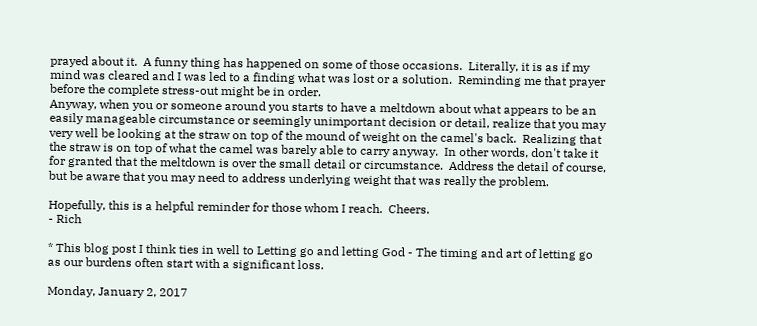prayed about it.  A funny thing has happened on some of those occasions.  Literally, it is as if my mind was cleared and I was led to a finding what was lost or a solution.  Reminding me that prayer before the complete stress-out might be in order.
Anyway, when you or someone around you starts to have a meltdown about what appears to be an easily manageable circumstance or seemingly unimportant decision or detail, realize that you may very well be looking at the straw on top of the mound of weight on the camel's back.  Realizing that the straw is on top of what the camel was barely able to carry anyway.  In other words, don't take it for granted that the meltdown is over the small detail or circumstance.  Address the detail of course, but be aware that you may need to address underlying weight that was really the problem.

Hopefully, this is a helpful reminder for those whom I reach.  Cheers.
- Rich

* This blog post I think ties in well to Letting go and letting God - The timing and art of letting go as our burdens often start with a significant loss.

Monday, January 2, 2017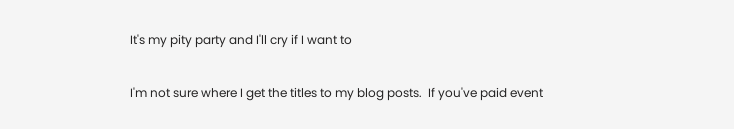It's my pity party and I'll cry if I want to

I'm not sure where I get the titles to my blog posts.  If you've paid event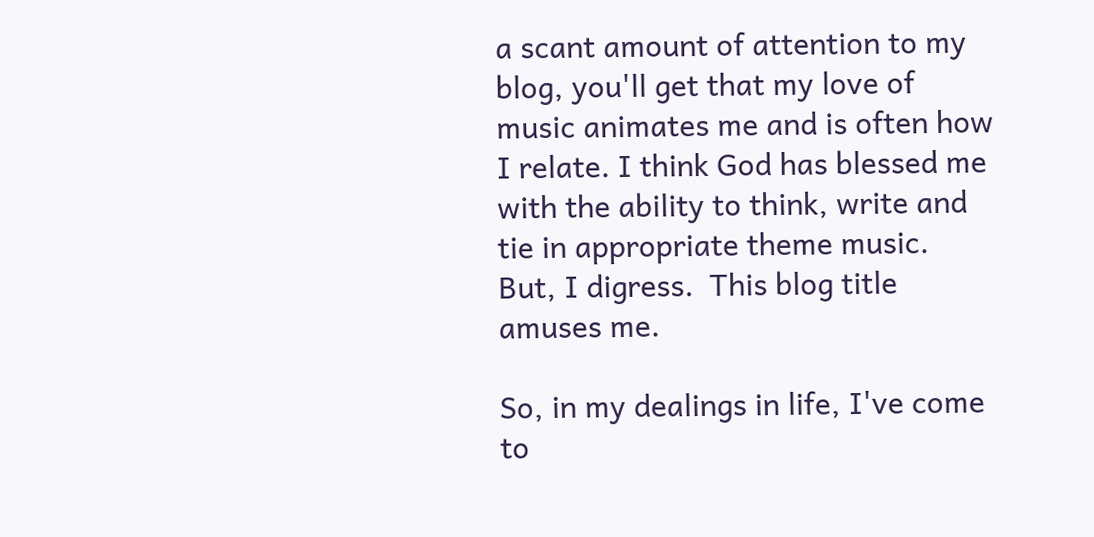a scant amount of attention to my blog, you'll get that my love of music animates me and is often how I relate. I think God has blessed me with the ability to think, write and tie in appropriate theme music.  But, I digress.  This blog title amuses me.

So, in my dealings in life, I've come to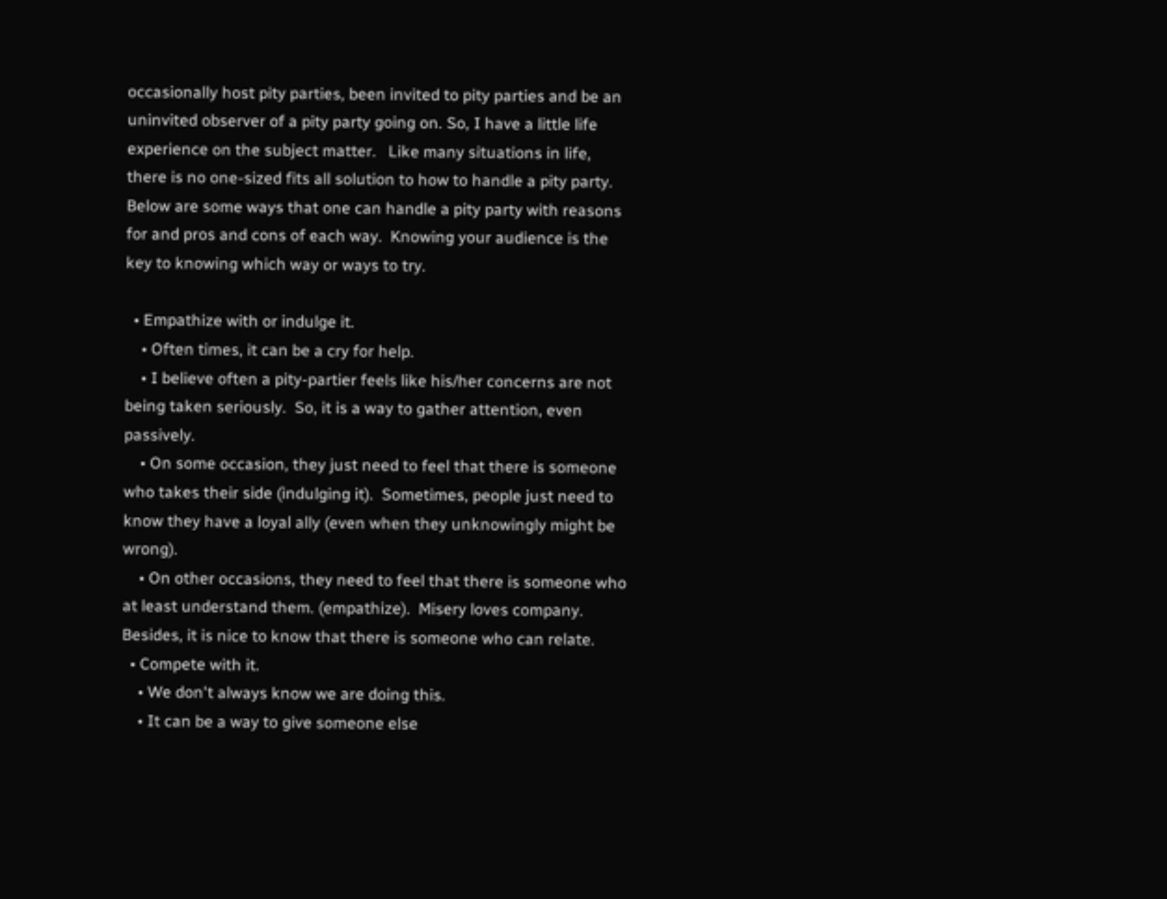occasionally host pity parties, been invited to pity parties and be an uninvited observer of a pity party going on. So, I have a little life experience on the subject matter.   Like many situations in life, there is no one-sized fits all solution to how to handle a pity party.  Below are some ways that one can handle a pity party with reasons for and pros and cons of each way.  Knowing your audience is the key to knowing which way or ways to try.

  • Empathize with or indulge it.
    • Often times, it can be a cry for help.
    • I believe often a pity-partier feels like his/her concerns are not being taken seriously.  So, it is a way to gather attention, even passively.
    • On some occasion, they just need to feel that there is someone who takes their side (indulging it).  Sometimes, people just need to know they have a loyal ally (even when they unknowingly might be wrong).
    • On other occasions, they need to feel that there is someone who at least understand them. (empathize).  Misery loves company.  Besides, it is nice to know that there is someone who can relate.
  • Compete with it.
    • We don't always know we are doing this.
    • It can be a way to give someone else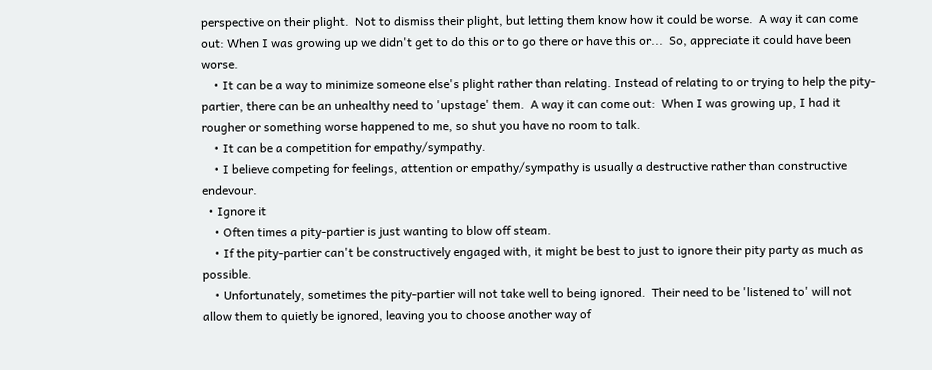perspective on their plight.  Not to dismiss their plight, but letting them know how it could be worse.  A way it can come out: When I was growing up we didn't get to do this or to go there or have this or...  So, appreciate it could have been worse.
    • It can be a way to minimize someone else's plight rather than relating. Instead of relating to or trying to help the pity-partier, there can be an unhealthy need to 'upstage' them.  A way it can come out:  When I was growing up, I had it rougher or something worse happened to me, so shut you have no room to talk.
    • It can be a competition for empathy/sympathy.
    • I believe competing for feelings, attention or empathy/sympathy is usually a destructive rather than constructive endevour.
  • Ignore it
    • Often times a pity-partier is just wanting to blow off steam.
    • If the pity-partier can't be constructively engaged with, it might be best to just to ignore their pity party as much as possible.
    • Unfortunately, sometimes the pity-partier will not take well to being ignored.  Their need to be 'listened to' will not allow them to quietly be ignored, leaving you to choose another way of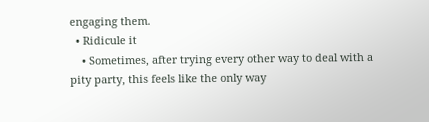engaging them.
  • Ridicule it
    • Sometimes, after trying every other way to deal with a pity party, this feels like the only way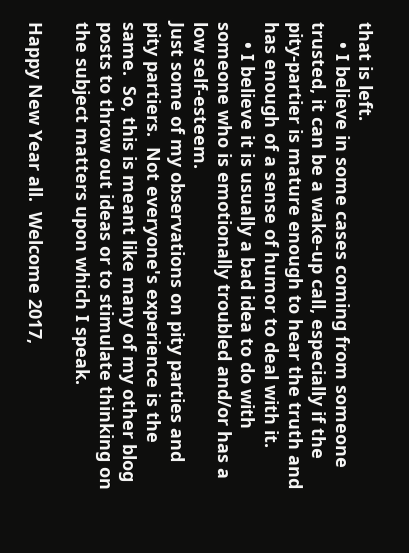that is left.
    • I believe in some cases coming from someone trusted, it can be a wake-up call, especially if the pity-partier is mature enough to hear the truth and has enough of a sense of humor to deal with it.
    • I believe it is usually a bad idea to do with someone who is emotionally troubled and/or has a low self-esteem.
Just some of my observations on pity parties and pity partiers.  Not everyone's experience is the same.  So, this is meant like many of my other blog posts to throw out ideas or to stimulate thinking on the subject matters upon which I speak.

Happy New Year all.  Welcome 2017,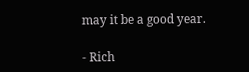may it be a good year.

- Rich